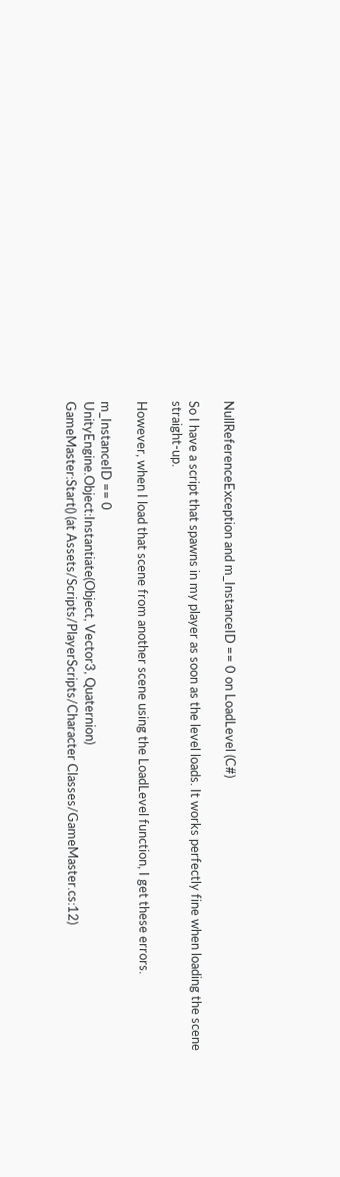NullReferenceException and m_InstanceID == 0 on LoadLevel (C#)

So I have a script that spawns in my player as soon as the level loads. It works perfectly fine when loading the scene straight-up.

However, when I load that scene from another scene using the LoadLevel function, I get these errors.

m_InstanceID == 0
UnityEngine.Object:Instantiate(Object, Vector3, Quaternion)
GameMaster:Start() (at Assets/Scripts/PlayerScripts/Character Classes/GameMaster.cs:12)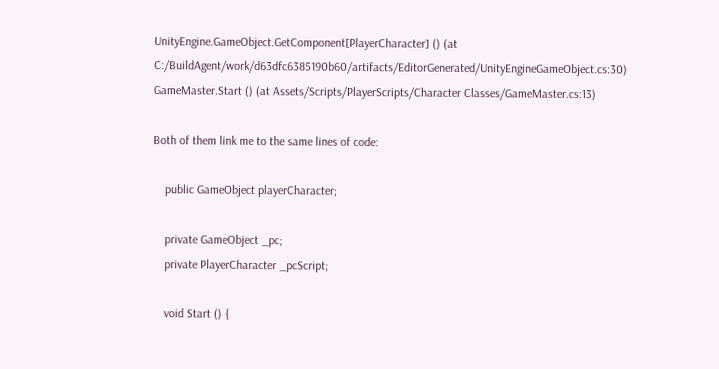UnityEngine.GameObject.GetComponent[PlayerCharacter] () (at C:/BuildAgent/work/d63dfc6385190b60/artifacts/EditorGenerated/UnityEngineGameObject.cs:30)
GameMaster.Start () (at Assets/Scripts/PlayerScripts/Character Classes/GameMaster.cs:13)

Both of them link me to the same lines of code:

    public GameObject playerCharacter;

    private GameObject _pc;
    private PlayerCharacter _pcScript;

    void Start () {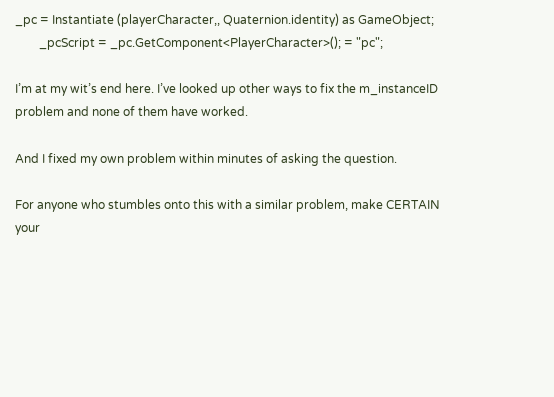_pc = Instantiate (playerCharacter,, Quaternion.identity) as GameObject;
        _pcScript = _pc.GetComponent<PlayerCharacter>(); = "pc";

I’m at my wit’s end here. I’ve looked up other ways to fix the m_instanceID problem and none of them have worked.

And I fixed my own problem within minutes of asking the question.

For anyone who stumbles onto this with a similar problem, make CERTAIN your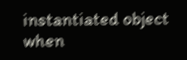instantiated object when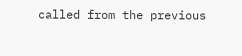called from the previous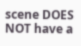scene DOES NOT have a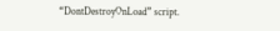“DontDestroyOnLoad” script.